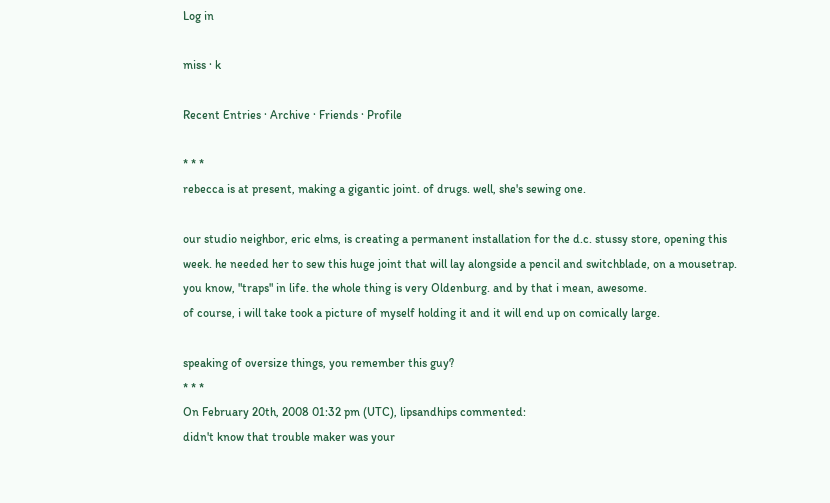Log in

miss · k

Recent Entries · Archive · Friends · Profile

* * *
rebecca is at present, making a gigantic joint. of drugs. well, she's sewing one.

our studio neighbor, eric elms, is creating a permanent installation for the d.c. stussy store, opening this week. he needed her to sew this huge joint that will lay alongside a pencil and switchblade, on a mousetrap. you know, "traps" in life. the whole thing is very Oldenburg. and by that i mean, awesome.
of course, i will take took a picture of myself holding it and it will end up on comically large.

speaking of oversize things, you remember this guy?
* * *
On February 20th, 2008 01:32 pm (UTC), lipsandhips commented:
didn't know that trouble maker was your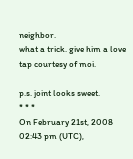neighbor.
what a trick. give him a love tap courtesy of moi.

p.s. joint looks sweet.
* * *
On February 21st, 2008 02:43 pm (UTC),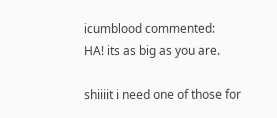icumblood commented:
HA! its as big as you are.

shiiiit i need one of those for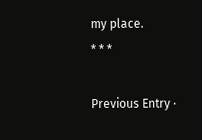my place.
* * *

Previous Entry ·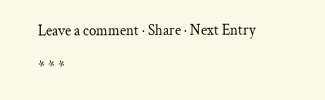Leave a comment · Share · Next Entry

* * *